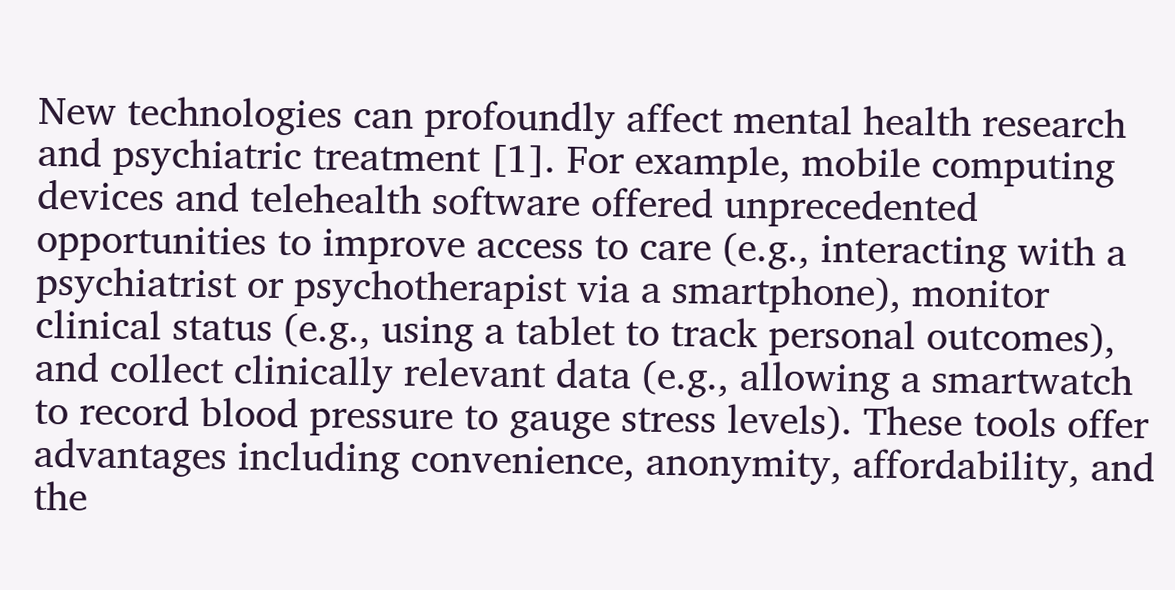New technologies can profoundly affect mental health research and psychiatric treatment [1]. For example, mobile computing devices and telehealth software offered unprecedented opportunities to improve access to care (e.g., interacting with a psychiatrist or psychotherapist via a smartphone), monitor clinical status (e.g., using a tablet to track personal outcomes), and collect clinically relevant data (e.g., allowing a smartwatch to record blood pressure to gauge stress levels). These tools offer advantages including convenience, anonymity, affordability, and the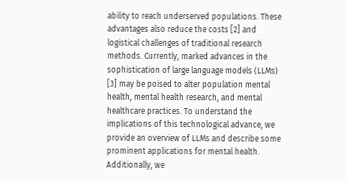ability to reach underserved populations. These advantages also reduce the costs [2] and logistical challenges of traditional research methods. Currently, marked advances in the sophistication of large language models (LLMs) [3] may be poised to alter population mental health, mental health research, and mental healthcare practices. To understand the implications of this technological advance, we provide an overview of LLMs and describe some prominent applications for mental health. Additionally, we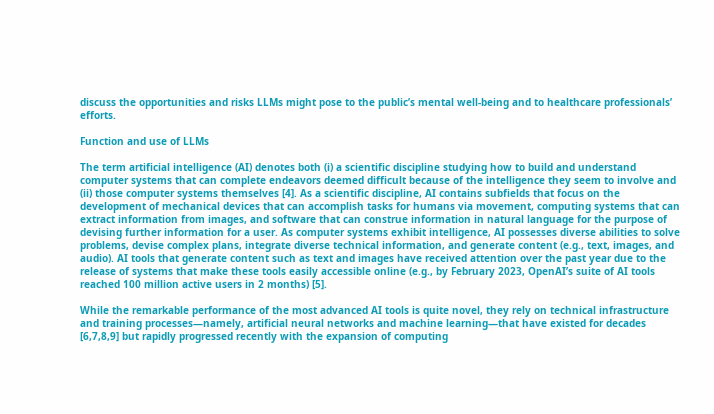discuss the opportunities and risks LLMs might pose to the public’s mental well-being and to healthcare professionals’ efforts.

Function and use of LLMs

The term artificial intelligence (AI) denotes both (i) a scientific discipline studying how to build and understand computer systems that can complete endeavors deemed difficult because of the intelligence they seem to involve and (ii) those computer systems themselves [4]. As a scientific discipline, AI contains subfields that focus on the development of mechanical devices that can accomplish tasks for humans via movement, computing systems that can extract information from images, and software that can construe information in natural language for the purpose of devising further information for a user. As computer systems exhibit intelligence, AI possesses diverse abilities to solve problems, devise complex plans, integrate diverse technical information, and generate content (e.g., text, images, and audio). AI tools that generate content such as text and images have received attention over the past year due to the release of systems that make these tools easily accessible online (e.g., by February 2023, OpenAI’s suite of AI tools reached 100 million active users in 2 months) [5].

While the remarkable performance of the most advanced AI tools is quite novel, they rely on technical infrastructure and training processes—namely, artificial neural networks and machine learning—that have existed for decades [6,7,8,9] but rapidly progressed recently with the expansion of computing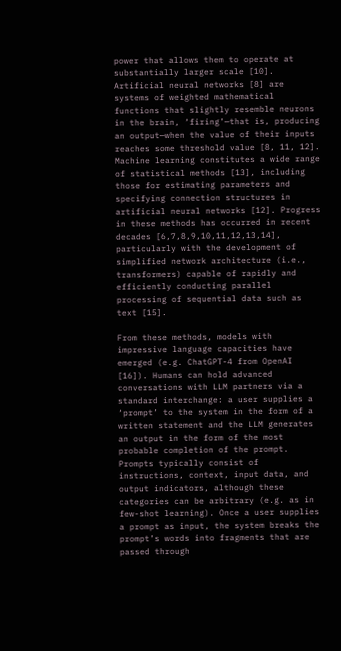power that allows them to operate at substantially larger scale [10]. Artificial neural networks [8] are systems of weighted mathematical functions that slightly resemble neurons in the brain, ‘firing’—that is, producing an output—when the value of their inputs reaches some threshold value [8, 11, 12]. Machine learning constitutes a wide range of statistical methods [13], including those for estimating parameters and specifying connection structures in artificial neural networks [12]. Progress in these methods has occurred in recent decades [6,7,8,9,10,11,12,13,14], particularly with the development of simplified network architecture (i.e., transformers) capable of rapidly and efficiently conducting parallel processing of sequential data such as text [15].

From these methods, models with impressive language capacities have emerged (e.g. ChatGPT-4 from OpenAI [16]). Humans can hold advanced conversations with LLM partners via a standard interchange: a user supplies a ‘prompt’ to the system in the form of a written statement and the LLM generates an output in the form of the most probable completion of the prompt. Prompts typically consist of instructions, context, input data, and output indicators, although these categories can be arbitrary (e.g. as in few-shot learning). Once a user supplies a prompt as input, the system breaks the prompt’s words into fragments that are passed through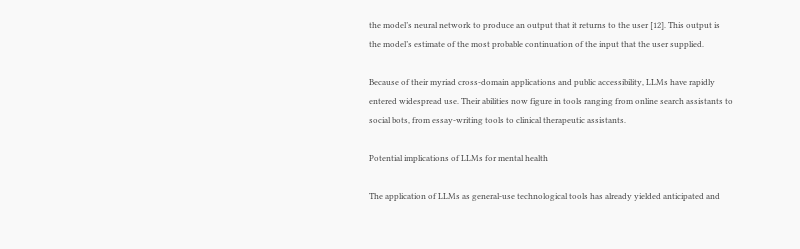the model’s neural network to produce an output that it returns to the user [12]. This output is the model’s estimate of the most probable continuation of the input that the user supplied.

Because of their myriad cross-domain applications and public accessibility, LLMs have rapidly entered widespread use. Their abilities now figure in tools ranging from online search assistants to social bots, from essay-writing tools to clinical therapeutic assistants.

Potential implications of LLMs for mental health

The application of LLMs as general-use technological tools has already yielded anticipated and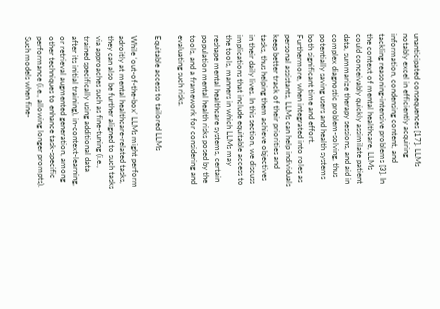unanticipated consequences [17]. LLMs notably excel in efficiently acquiring information, condensing content, and tackling reasoning-intensive problems [3]. In the context of mental healthcare, LLMs could conceivably quickly assimilate patient data, summarize therapy sessions, and aid in complex diagnostic problem-solving, thus potentially saving users and health systems both significant time and effort. Furthermore, when integrated into roles as personal assistants, LLMs can help individuals keep better track of their priorities and tasks, thus helping them achieve objectives in their daily lives. In this section, we discuss implications that include equitable access to the tools, manners in which LLMs may reshape mental healthcare systems, certain population mental health risks posed by the tools, and a framework for considering and evaluating such risks.

Equitable access to tailored LLMs

While ‘out-of-the-box’ LLMs might perform adroitly at mental healthcare-related tasks, they can also be further aligned to such tasks via approaches such as fine-tuning (i.e., trained specifically using additional data after its initial training), in-context-learning, or retrieval augmented generation, among other techniques to enhance task-specific performance (i.e., allowing longer prompts). Such models when fine-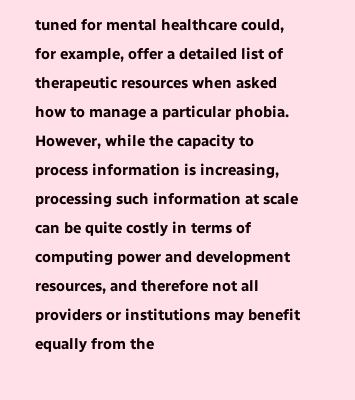tuned for mental healthcare could, for example, offer a detailed list of therapeutic resources when asked how to manage a particular phobia. However, while the capacity to process information is increasing, processing such information at scale can be quite costly in terms of computing power and development resources, and therefore not all providers or institutions may benefit equally from the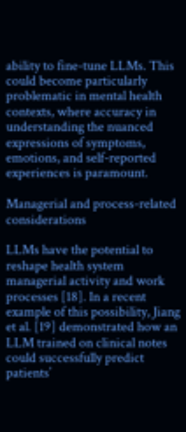ability to fine-tune LLMs. This could become particularly problematic in mental health contexts, where accuracy in understanding the nuanced expressions of symptoms, emotions, and self-reported experiences is paramount.

Managerial and process-related considerations

LLMs have the potential to reshape health system managerial activity and work processes [18]. In a recent example of this possibility, Jiang et al. [19] demonstrated how an LLM trained on clinical notes could successfully predict patients’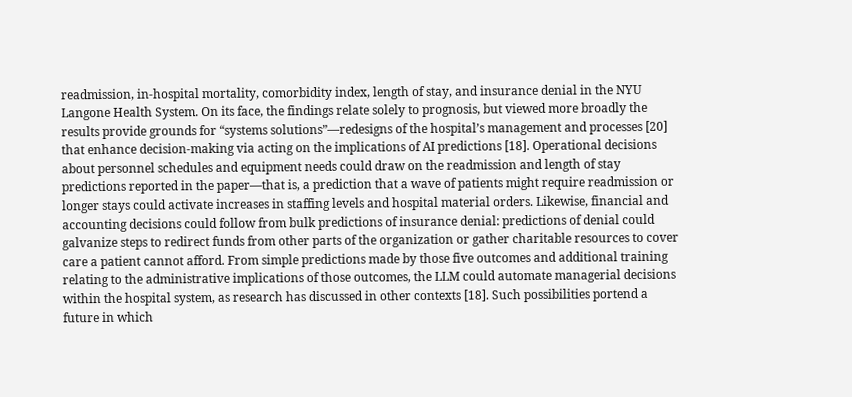readmission, in-hospital mortality, comorbidity index, length of stay, and insurance denial in the NYU Langone Health System. On its face, the findings relate solely to prognosis, but viewed more broadly the results provide grounds for “systems solutions”—redesigns of the hospital’s management and processes [20] that enhance decision-making via acting on the implications of AI predictions [18]. Operational decisions about personnel schedules and equipment needs could draw on the readmission and length of stay predictions reported in the paper—that is, a prediction that a wave of patients might require readmission or longer stays could activate increases in staffing levels and hospital material orders. Likewise, financial and accounting decisions could follow from bulk predictions of insurance denial: predictions of denial could galvanize steps to redirect funds from other parts of the organization or gather charitable resources to cover care a patient cannot afford. From simple predictions made by those five outcomes and additional training relating to the administrative implications of those outcomes, the LLM could automate managerial decisions within the hospital system, as research has discussed in other contexts [18]. Such possibilities portend a future in which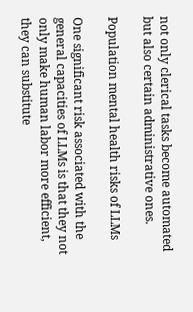not only clerical tasks become automated but also certain administrative ones.

Population mental health risks of LLMs

One significant risk associated with the general capacities of LLMs is that they not only make human labor more efficient, they can substitute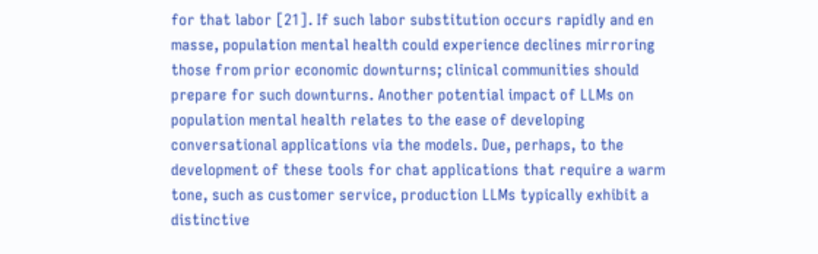for that labor [21]. If such labor substitution occurs rapidly and en masse, population mental health could experience declines mirroring those from prior economic downturns; clinical communities should prepare for such downturns. Another potential impact of LLMs on population mental health relates to the ease of developing conversational applications via the models. Due, perhaps, to the development of these tools for chat applications that require a warm tone, such as customer service, production LLMs typically exhibit a distinctive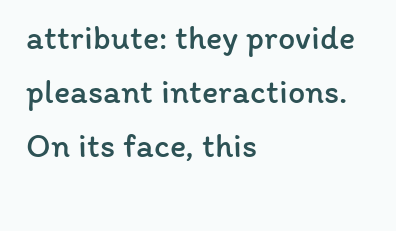attribute: they provide pleasant interactions. On its face, this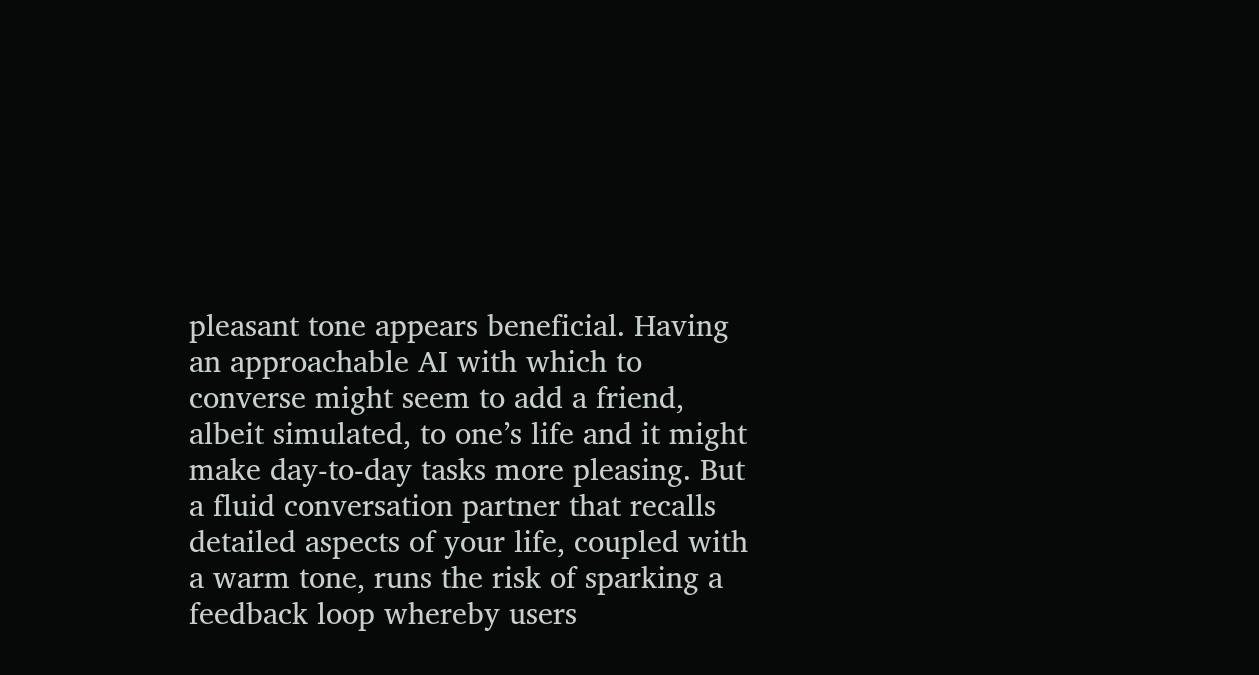pleasant tone appears beneficial. Having an approachable AI with which to converse might seem to add a friend, albeit simulated, to one’s life and it might make day-to-day tasks more pleasing. But a fluid conversation partner that recalls detailed aspects of your life, coupled with a warm tone, runs the risk of sparking a feedback loop whereby users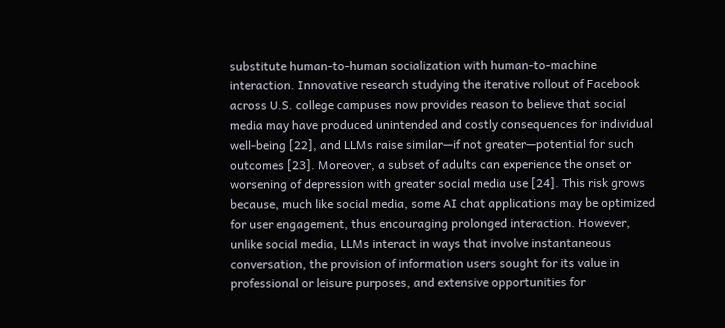substitute human-to-human socialization with human-to-machine interaction. Innovative research studying the iterative rollout of Facebook across U.S. college campuses now provides reason to believe that social media may have produced unintended and costly consequences for individual well-being [22], and LLMs raise similar—if not greater—potential for such outcomes [23]. Moreover, a subset of adults can experience the onset or worsening of depression with greater social media use [24]. This risk grows because, much like social media, some AI chat applications may be optimized for user engagement, thus encouraging prolonged interaction. However, unlike social media, LLMs interact in ways that involve instantaneous conversation, the provision of information users sought for its value in professional or leisure purposes, and extensive opportunities for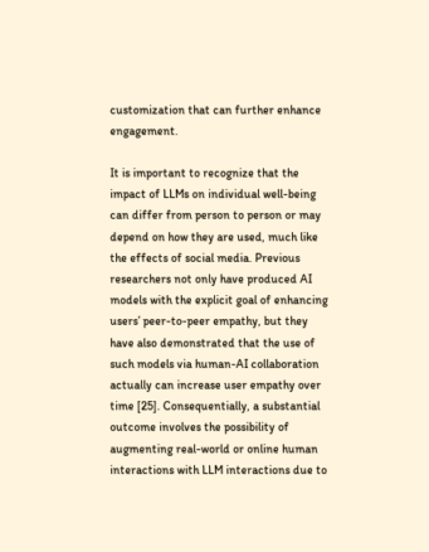customization that can further enhance engagement.

It is important to recognize that the impact of LLMs on individual well-being can differ from person to person or may depend on how they are used, much like the effects of social media. Previous researchers not only have produced AI models with the explicit goal of enhancing users’ peer-to-peer empathy, but they have also demonstrated that the use of such models via human-AI collaboration actually can increase user empathy over time [25]. Consequentially, a substantial outcome involves the possibility of augmenting real-world or online human interactions with LLM interactions due to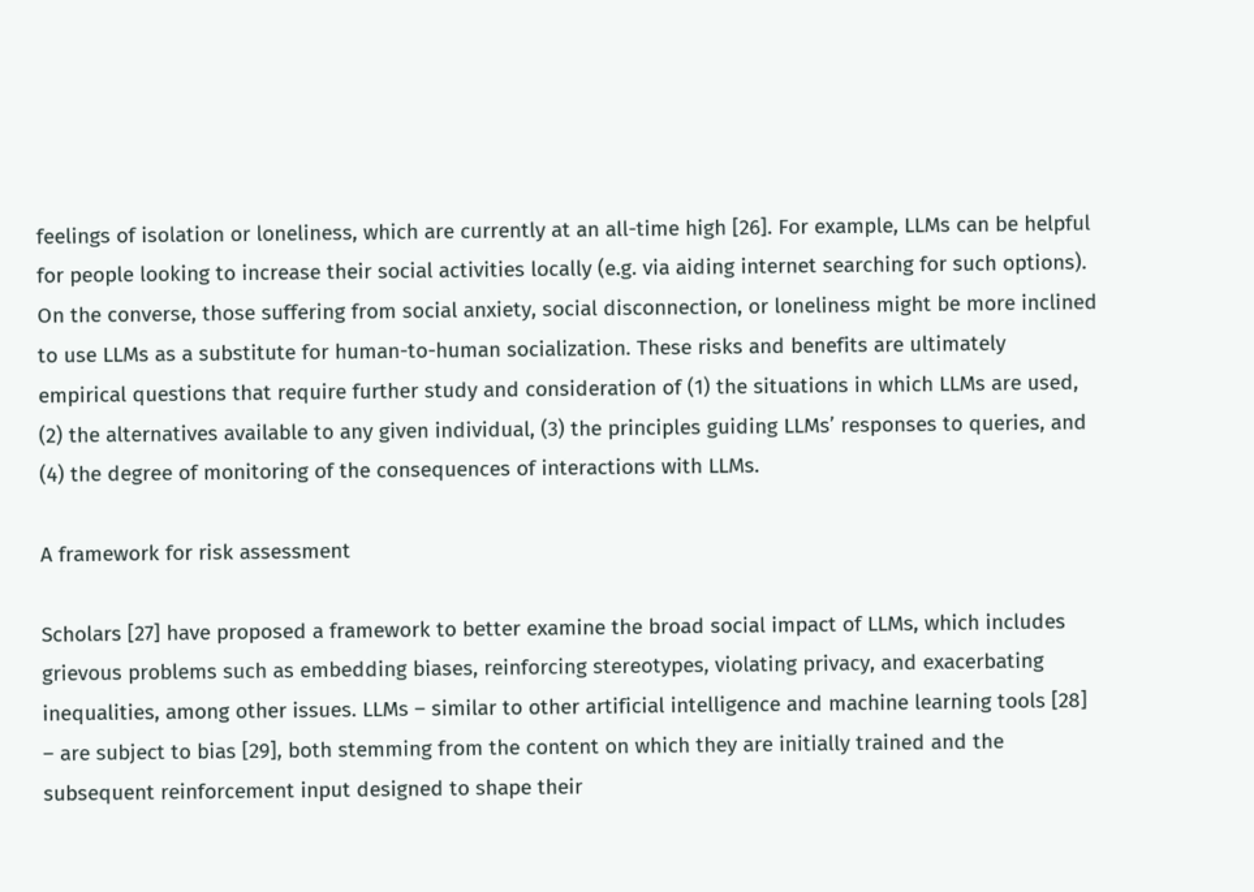feelings of isolation or loneliness, which are currently at an all-time high [26]. For example, LLMs can be helpful for people looking to increase their social activities locally (e.g. via aiding internet searching for such options). On the converse, those suffering from social anxiety, social disconnection, or loneliness might be more inclined to use LLMs as a substitute for human-to-human socialization. These risks and benefits are ultimately empirical questions that require further study and consideration of (1) the situations in which LLMs are used, (2) the alternatives available to any given individual, (3) the principles guiding LLMs’ responses to queries, and (4) the degree of monitoring of the consequences of interactions with LLMs.

A framework for risk assessment

Scholars [27] have proposed a framework to better examine the broad social impact of LLMs, which includes grievous problems such as embedding biases, reinforcing stereotypes, violating privacy, and exacerbating inequalities, among other issues. LLMs – similar to other artificial intelligence and machine learning tools [28] – are subject to bias [29], both stemming from the content on which they are initially trained and the subsequent reinforcement input designed to shape their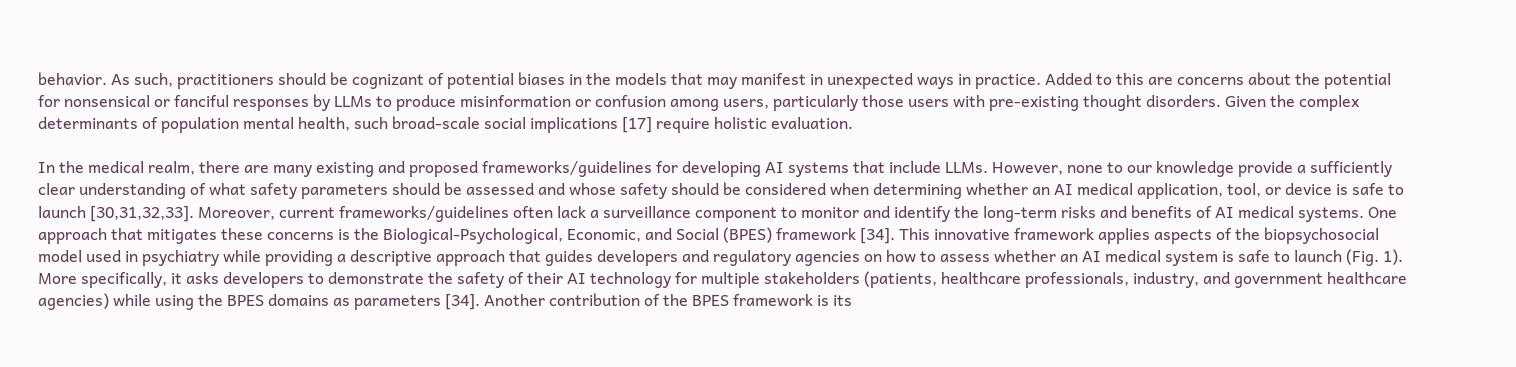behavior. As such, practitioners should be cognizant of potential biases in the models that may manifest in unexpected ways in practice. Added to this are concerns about the potential for nonsensical or fanciful responses by LLMs to produce misinformation or confusion among users, particularly those users with pre-existing thought disorders. Given the complex determinants of population mental health, such broad-scale social implications [17] require holistic evaluation.

In the medical realm, there are many existing and proposed frameworks/guidelines for developing AI systems that include LLMs. However, none to our knowledge provide a sufficiently clear understanding of what safety parameters should be assessed and whose safety should be considered when determining whether an AI medical application, tool, or device is safe to launch [30,31,32,33]. Moreover, current frameworks/guidelines often lack a surveillance component to monitor and identify the long-term risks and benefits of AI medical systems. One approach that mitigates these concerns is the Biological-Psychological, Economic, and Social (BPES) framework [34]. This innovative framework applies aspects of the biopsychosocial model used in psychiatry while providing a descriptive approach that guides developers and regulatory agencies on how to assess whether an AI medical system is safe to launch (Fig. 1). More specifically, it asks developers to demonstrate the safety of their AI technology for multiple stakeholders (patients, healthcare professionals, industry, and government healthcare agencies) while using the BPES domains as parameters [34]. Another contribution of the BPES framework is its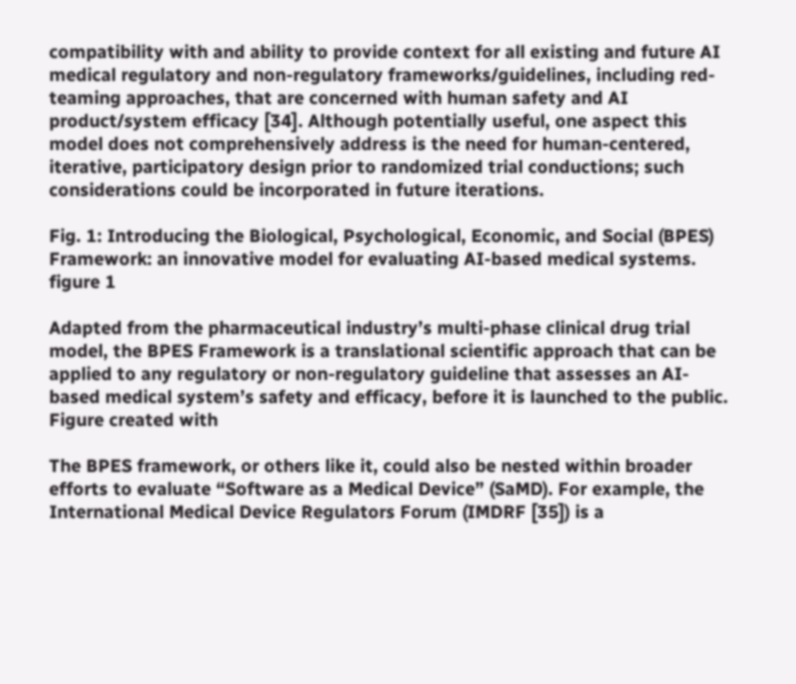compatibility with and ability to provide context for all existing and future AI medical regulatory and non-regulatory frameworks/guidelines, including red-teaming approaches, that are concerned with human safety and AI product/system efficacy [34]. Although potentially useful, one aspect this model does not comprehensively address is the need for human-centered, iterative, participatory design prior to randomized trial conductions; such considerations could be incorporated in future iterations.

Fig. 1: Introducing the Biological, Psychological, Economic, and Social (BPES) Framework: an innovative model for evaluating AI-based medical systems.
figure 1

Adapted from the pharmaceutical industry’s multi-phase clinical drug trial model, the BPES Framework is a translational scientific approach that can be applied to any regulatory or non-regulatory guideline that assesses an AI-based medical system’s safety and efficacy, before it is launched to the public. Figure created with

The BPES framework, or others like it, could also be nested within broader efforts to evaluate “Software as a Medical Device” (SaMD). For example, the International Medical Device Regulators Forum (IMDRF [35]) is a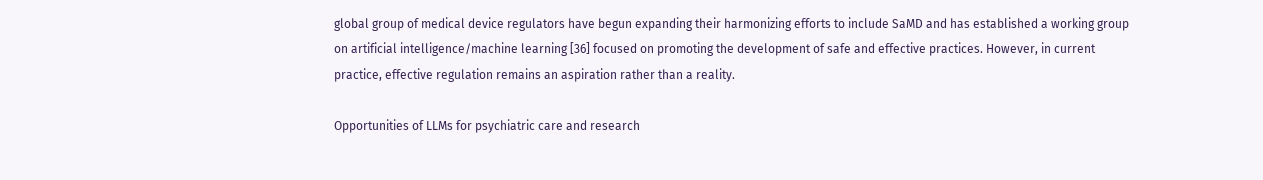global group of medical device regulators have begun expanding their harmonizing efforts to include SaMD and has established a working group on artificial intelligence/machine learning [36] focused on promoting the development of safe and effective practices. However, in current practice, effective regulation remains an aspiration rather than a reality.

Opportunities of LLMs for psychiatric care and research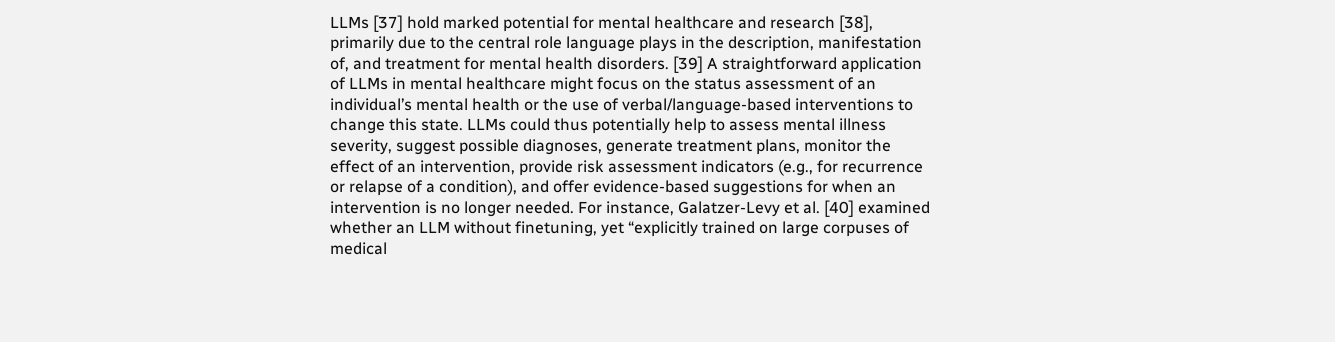LLMs [37] hold marked potential for mental healthcare and research [38], primarily due to the central role language plays in the description, manifestation of, and treatment for mental health disorders. [39] A straightforward application of LLMs in mental healthcare might focus on the status assessment of an individual’s mental health or the use of verbal/language-based interventions to change this state. LLMs could thus potentially help to assess mental illness severity, suggest possible diagnoses, generate treatment plans, monitor the effect of an intervention, provide risk assessment indicators (e.g., for recurrence or relapse of a condition), and offer evidence-based suggestions for when an intervention is no longer needed. For instance, Galatzer-Levy et al. [40] examined whether an LLM without finetuning, yet “explicitly trained on large corpuses of medical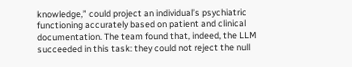knowledge,” could project an individual’s psychiatric functioning accurately based on patient and clinical documentation. The team found that, indeed, the LLM succeeded in this task: they could not reject the null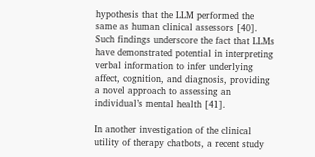hypothesis that the LLM performed the same as human clinical assessors [40]. Such findings underscore the fact that LLMs have demonstrated potential in interpreting verbal information to infer underlying affect, cognition, and diagnosis, providing a novel approach to assessing an individual’s mental health [41].

In another investigation of the clinical utility of therapy chatbots, a recent study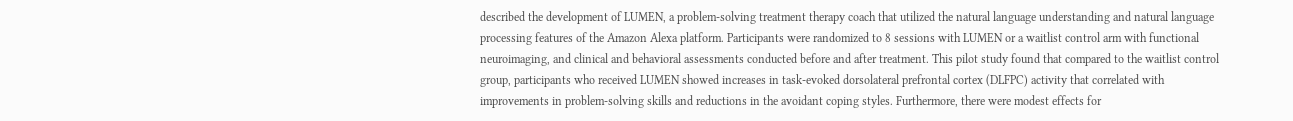described the development of LUMEN, a problem-solving treatment therapy coach that utilized the natural language understanding and natural language processing features of the Amazon Alexa platform. Participants were randomized to 8 sessions with LUMEN or a waitlist control arm with functional neuroimaging, and clinical and behavioral assessments conducted before and after treatment. This pilot study found that compared to the waitlist control group, participants who received LUMEN showed increases in task-evoked dorsolateral prefrontal cortex (DLFPC) activity that correlated with improvements in problem-solving skills and reductions in the avoidant coping styles. Furthermore, there were modest effects for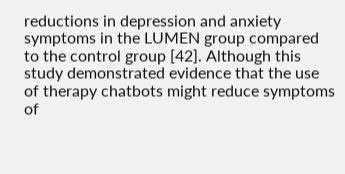reductions in depression and anxiety symptoms in the LUMEN group compared to the control group [42]. Although this study demonstrated evidence that the use of therapy chatbots might reduce symptoms of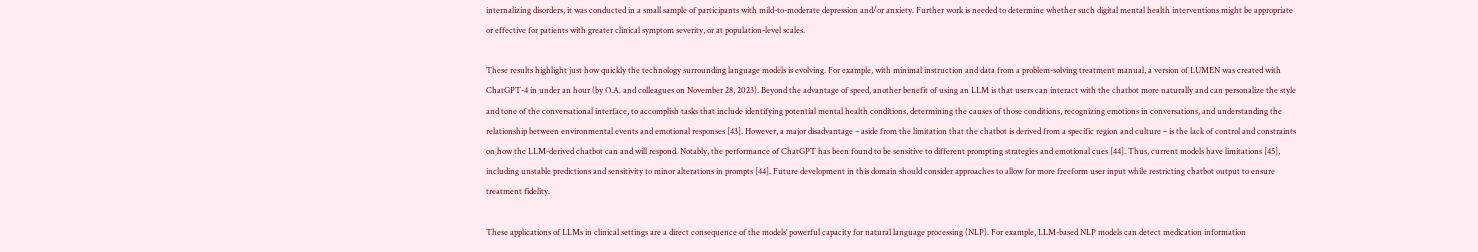internalizing disorders, it was conducted in a small sample of participants with mild-to-moderate depression and/or anxiety. Further work is needed to determine whether such digital mental health interventions might be appropriate or effective for patients with greater clinical symptom severity, or at population-level scales.

These results highlight just how quickly the technology surrounding language models is evolving. For example, with minimal instruction and data from a problem-solving treatment manual, a version of LUMEN was created with ChatGPT-4 in under an hour (by O.A. and colleagues on November 28, 2023). Beyond the advantage of speed, another benefit of using an LLM is that users can interact with the chatbot more naturally and can personalize the style and tone of the conversational interface, to accomplish tasks that include identifying potential mental health conditions, determining the causes of those conditions, recognizing emotions in conversations, and understanding the relationship between environmental events and emotional responses [43]. However, a major disadvantage – aside from the limitation that the chatbot is derived from a specific region and culture – is the lack of control and constraints on how the LLM-derived chatbot can and will respond. Notably, the performance of ChatGPT has been found to be sensitive to different prompting strategies and emotional cues [44]. Thus, current models have limitations [45], including unstable predictions and sensitivity to minor alterations in prompts [44]. Future development in this domain should consider approaches to allow for more freeform user input while restricting chatbot output to ensure treatment fidelity.

These applications of LLMs in clinical settings are a direct consequence of the models’ powerful capacity for natural language processing (NLP). For example, LLM-based NLP models can detect medication information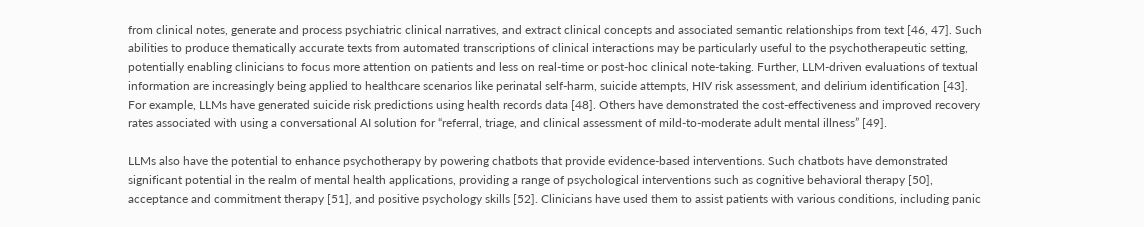from clinical notes, generate and process psychiatric clinical narratives, and extract clinical concepts and associated semantic relationships from text [46, 47]. Such abilities to produce thematically accurate texts from automated transcriptions of clinical interactions may be particularly useful to the psychotherapeutic setting, potentially enabling clinicians to focus more attention on patients and less on real-time or post-hoc clinical note-taking. Further, LLM-driven evaluations of textual information are increasingly being applied to healthcare scenarios like perinatal self-harm, suicide attempts, HIV risk assessment, and delirium identification [43]. For example, LLMs have generated suicide risk predictions using health records data [48]. Others have demonstrated the cost-effectiveness and improved recovery rates associated with using a conversational AI solution for “referral, triage, and clinical assessment of mild-to-moderate adult mental illness” [49].

LLMs also have the potential to enhance psychotherapy by powering chatbots that provide evidence-based interventions. Such chatbots have demonstrated significant potential in the realm of mental health applications, providing a range of psychological interventions such as cognitive behavioral therapy [50], acceptance and commitment therapy [51], and positive psychology skills [52]. Clinicians have used them to assist patients with various conditions, including panic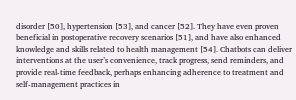disorder [50], hypertension [53], and cancer [52]. They have even proven beneficial in postoperative recovery scenarios [51], and have also enhanced knowledge and skills related to health management [54]. Chatbots can deliver interventions at the user’s convenience, track progress, send reminders, and provide real-time feedback, perhaps enhancing adherence to treatment and self-management practices in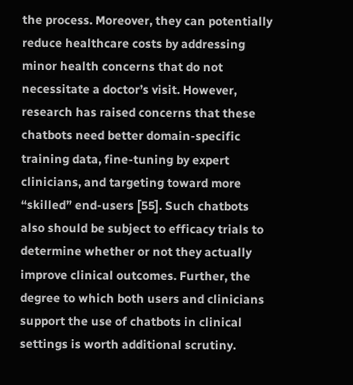the process. Moreover, they can potentially reduce healthcare costs by addressing minor health concerns that do not necessitate a doctor’s visit. However, research has raised concerns that these chatbots need better domain-specific training data, fine-tuning by expert clinicians, and targeting toward more “skilled” end-users [55]. Such chatbots also should be subject to efficacy trials to determine whether or not they actually improve clinical outcomes. Further, the degree to which both users and clinicians support the use of chatbots in clinical settings is worth additional scrutiny.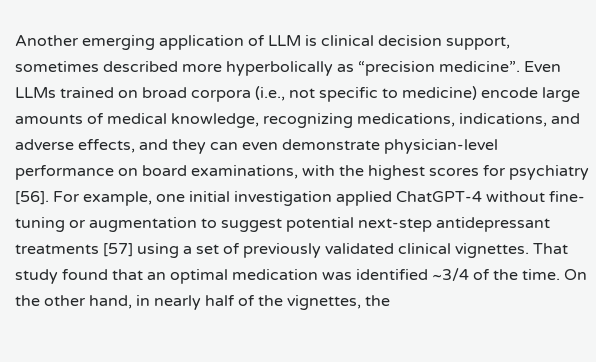Another emerging application of LLM is clinical decision support, sometimes described more hyperbolically as “precision medicine”. Even LLMs trained on broad corpora (i.e., not specific to medicine) encode large amounts of medical knowledge, recognizing medications, indications, and adverse effects, and they can even demonstrate physician-level performance on board examinations, with the highest scores for psychiatry [56]. For example, one initial investigation applied ChatGPT-4 without fine-tuning or augmentation to suggest potential next-step antidepressant treatments [57] using a set of previously validated clinical vignettes. That study found that an optimal medication was identified ~3/4 of the time. On the other hand, in nearly half of the vignettes, the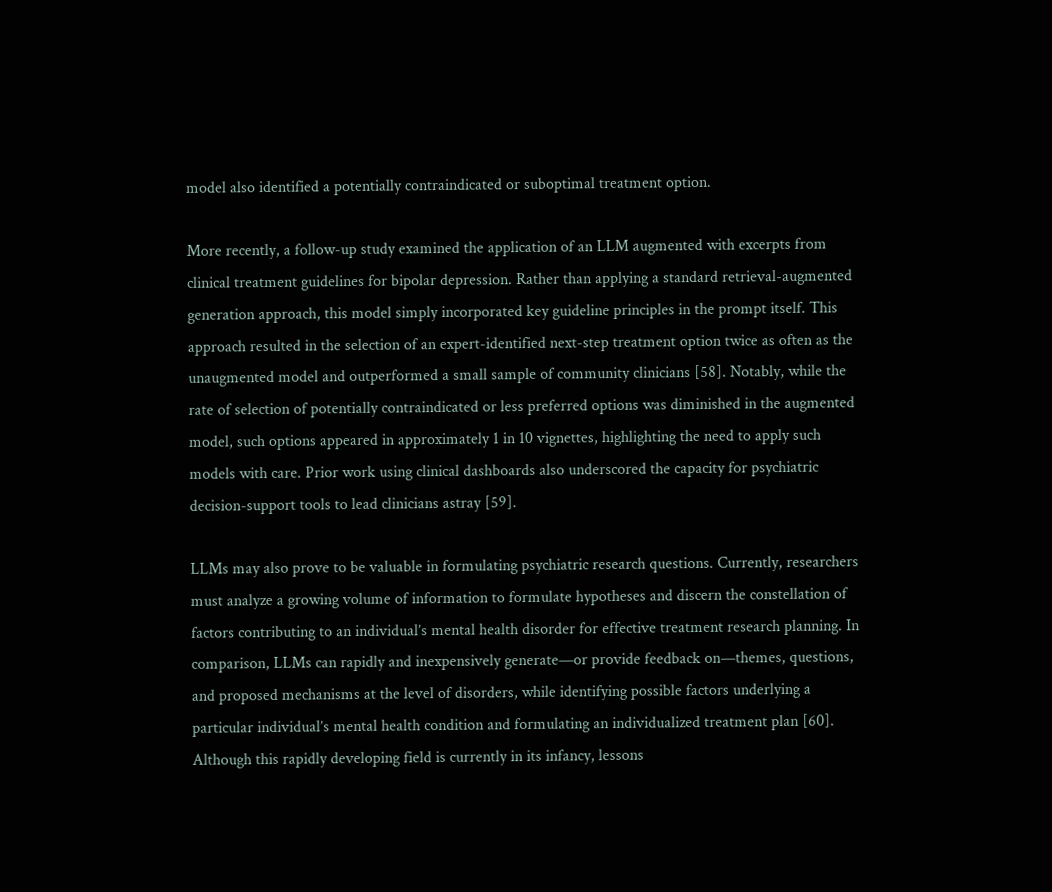model also identified a potentially contraindicated or suboptimal treatment option.

More recently, a follow-up study examined the application of an LLM augmented with excerpts from clinical treatment guidelines for bipolar depression. Rather than applying a standard retrieval-augmented generation approach, this model simply incorporated key guideline principles in the prompt itself. This approach resulted in the selection of an expert-identified next-step treatment option twice as often as the unaugmented model and outperformed a small sample of community clinicians [58]. Notably, while the rate of selection of potentially contraindicated or less preferred options was diminished in the augmented model, such options appeared in approximately 1 in 10 vignettes, highlighting the need to apply such models with care. Prior work using clinical dashboards also underscored the capacity for psychiatric decision-support tools to lead clinicians astray [59].

LLMs may also prove to be valuable in formulating psychiatric research questions. Currently, researchers must analyze a growing volume of information to formulate hypotheses and discern the constellation of factors contributing to an individual’s mental health disorder for effective treatment research planning. In comparison, LLMs can rapidly and inexpensively generate—or provide feedback on—themes, questions, and proposed mechanisms at the level of disorders, while identifying possible factors underlying a particular individual’s mental health condition and formulating an individualized treatment plan [60]. Although this rapidly developing field is currently in its infancy, lessons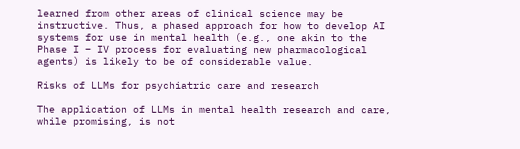learned from other areas of clinical science may be instructive. Thus, a phased approach for how to develop AI systems for use in mental health (e.g., one akin to the Phase I – IV process for evaluating new pharmacological agents) is likely to be of considerable value.

Risks of LLMs for psychiatric care and research

The application of LLMs in mental health research and care, while promising, is not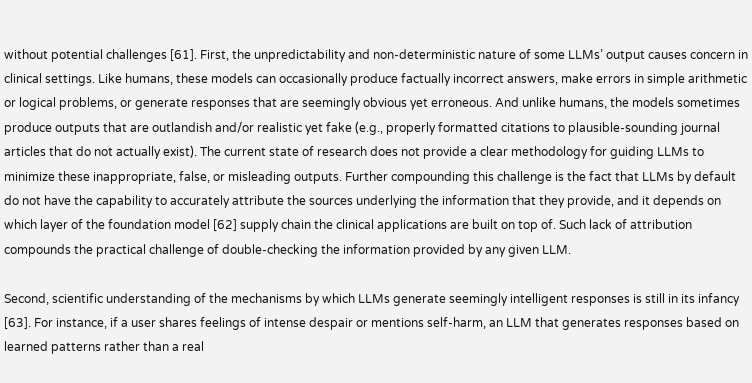without potential challenges [61]. First, the unpredictability and non-deterministic nature of some LLMs’ output causes concern in clinical settings. Like humans, these models can occasionally produce factually incorrect answers, make errors in simple arithmetic or logical problems, or generate responses that are seemingly obvious yet erroneous. And unlike humans, the models sometimes produce outputs that are outlandish and/or realistic yet fake (e.g., properly formatted citations to plausible-sounding journal articles that do not actually exist). The current state of research does not provide a clear methodology for guiding LLMs to minimize these inappropriate, false, or misleading outputs. Further compounding this challenge is the fact that LLMs by default do not have the capability to accurately attribute the sources underlying the information that they provide, and it depends on which layer of the foundation model [62] supply chain the clinical applications are built on top of. Such lack of attribution compounds the practical challenge of double-checking the information provided by any given LLM.

Second, scientific understanding of the mechanisms by which LLMs generate seemingly intelligent responses is still in its infancy [63]. For instance, if a user shares feelings of intense despair or mentions self-harm, an LLM that generates responses based on learned patterns rather than a real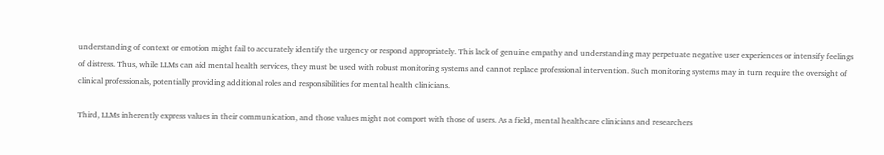understanding of context or emotion might fail to accurately identify the urgency or respond appropriately. This lack of genuine empathy and understanding may perpetuate negative user experiences or intensify feelings of distress. Thus, while LLMs can aid mental health services, they must be used with robust monitoring systems and cannot replace professional intervention. Such monitoring systems may in turn require the oversight of clinical professionals, potentially providing additional roles and responsibilities for mental health clinicians.

Third, LLMs inherently express values in their communication, and those values might not comport with those of users. As a field, mental healthcare clinicians and researchers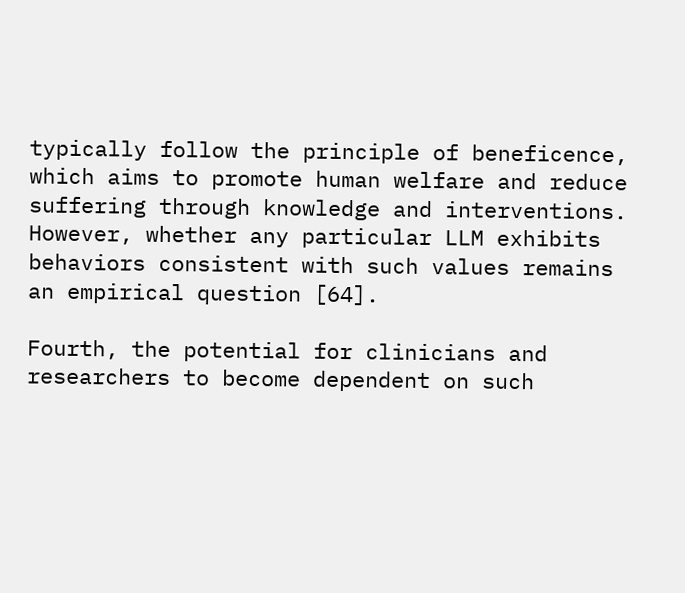typically follow the principle of beneficence, which aims to promote human welfare and reduce suffering through knowledge and interventions. However, whether any particular LLM exhibits behaviors consistent with such values remains an empirical question [64].

Fourth, the potential for clinicians and researchers to become dependent on such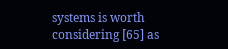systems is worth considering [65] as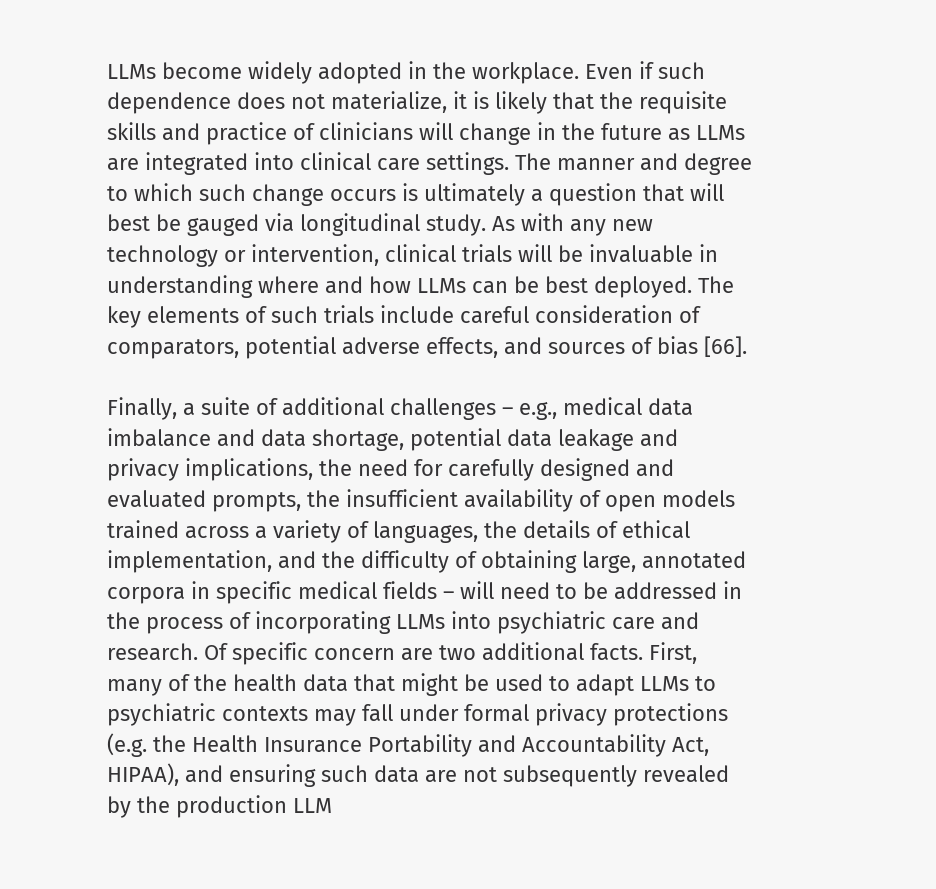LLMs become widely adopted in the workplace. Even if such dependence does not materialize, it is likely that the requisite skills and practice of clinicians will change in the future as LLMs are integrated into clinical care settings. The manner and degree to which such change occurs is ultimately a question that will best be gauged via longitudinal study. As with any new technology or intervention, clinical trials will be invaluable in understanding where and how LLMs can be best deployed. The key elements of such trials include careful consideration of comparators, potential adverse effects, and sources of bias [66].

Finally, a suite of additional challenges – e.g., medical data imbalance and data shortage, potential data leakage and privacy implications, the need for carefully designed and evaluated prompts, the insufficient availability of open models trained across a variety of languages, the details of ethical implementation, and the difficulty of obtaining large, annotated corpora in specific medical fields – will need to be addressed in the process of incorporating LLMs into psychiatric care and research. Of specific concern are two additional facts. First, many of the health data that might be used to adapt LLMs to psychiatric contexts may fall under formal privacy protections (e.g. the Health Insurance Portability and Accountability Act, HIPAA), and ensuring such data are not subsequently revealed by the production LLM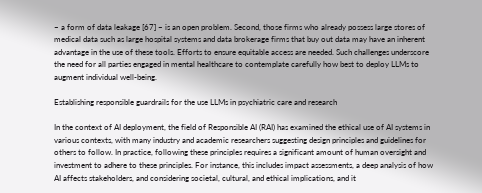– a form of data leakage [67] – is an open problem. Second, those firms who already possess large stores of medical data such as large hospital systems and data brokerage firms that buy out data may have an inherent advantage in the use of these tools. Efforts to ensure equitable access are needed. Such challenges underscore the need for all parties engaged in mental healthcare to contemplate carefully how best to deploy LLMs to augment individual well-being.

Establishing responsible guardrails for the use LLMs in psychiatric care and research

In the context of AI deployment, the field of Responsible AI (RAI) has examined the ethical use of AI systems in various contexts, with many industry and academic researchers suggesting design principles and guidelines for others to follow. In practice, following these principles requires a significant amount of human oversight and investment to adhere to these principles. For instance, this includes impact assessments, a deep analysis of how AI affects stakeholders, and considering societal, cultural, and ethical implications, and it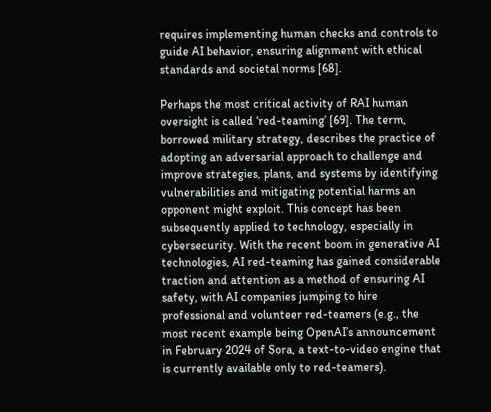requires implementing human checks and controls to guide AI behavior, ensuring alignment with ethical standards and societal norms [68].

Perhaps the most critical activity of RAI human oversight is called ‘red-teaming’ [69]. The term, borrowed military strategy, describes the practice of adopting an adversarial approach to challenge and improve strategies, plans, and systems by identifying vulnerabilities and mitigating potential harms an opponent might exploit. This concept has been subsequently applied to technology, especially in cybersecurity. With the recent boom in generative AI technologies, AI red-teaming has gained considerable traction and attention as a method of ensuring AI safety, with AI companies jumping to hire professional and volunteer red-teamers (e.g., the most recent example being OpenAI’s announcement in February 2024 of Sora, a text-to-video engine that is currently available only to red-teamers).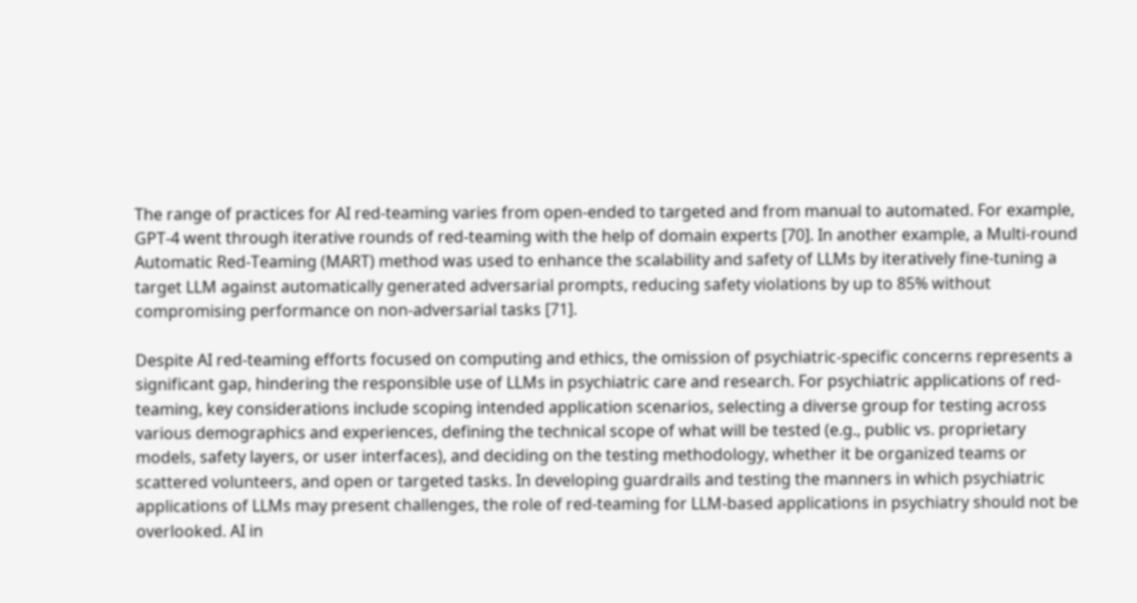The range of practices for AI red-teaming varies from open-ended to targeted and from manual to automated. For example, GPT-4 went through iterative rounds of red-teaming with the help of domain experts [70]. In another example, a Multi-round Automatic Red-Teaming (MART) method was used to enhance the scalability and safety of LLMs by iteratively fine-tuning a target LLM against automatically generated adversarial prompts, reducing safety violations by up to 85% without compromising performance on non-adversarial tasks [71].

Despite AI red-teaming efforts focused on computing and ethics, the omission of psychiatric-specific concerns represents a significant gap, hindering the responsible use of LLMs in psychiatric care and research. For psychiatric applications of red-teaming, key considerations include scoping intended application scenarios, selecting a diverse group for testing across various demographics and experiences, defining the technical scope of what will be tested (e.g., public vs. proprietary models, safety layers, or user interfaces), and deciding on the testing methodology, whether it be organized teams or scattered volunteers, and open or targeted tasks. In developing guardrails and testing the manners in which psychiatric applications of LLMs may present challenges, the role of red-teaming for LLM-based applications in psychiatry should not be overlooked. AI in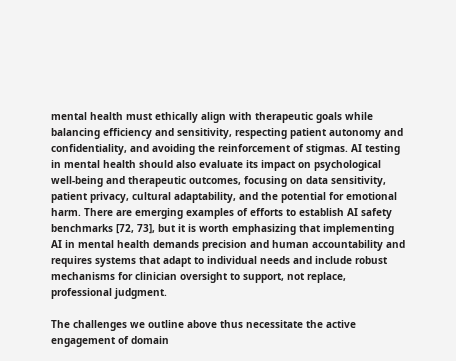mental health must ethically align with therapeutic goals while balancing efficiency and sensitivity, respecting patient autonomy and confidentiality, and avoiding the reinforcement of stigmas. AI testing in mental health should also evaluate its impact on psychological well-being and therapeutic outcomes, focusing on data sensitivity, patient privacy, cultural adaptability, and the potential for emotional harm. There are emerging examples of efforts to establish AI safety benchmarks [72, 73], but it is worth emphasizing that implementing AI in mental health demands precision and human accountability and requires systems that adapt to individual needs and include robust mechanisms for clinician oversight to support, not replace, professional judgment.

The challenges we outline above thus necessitate the active engagement of domain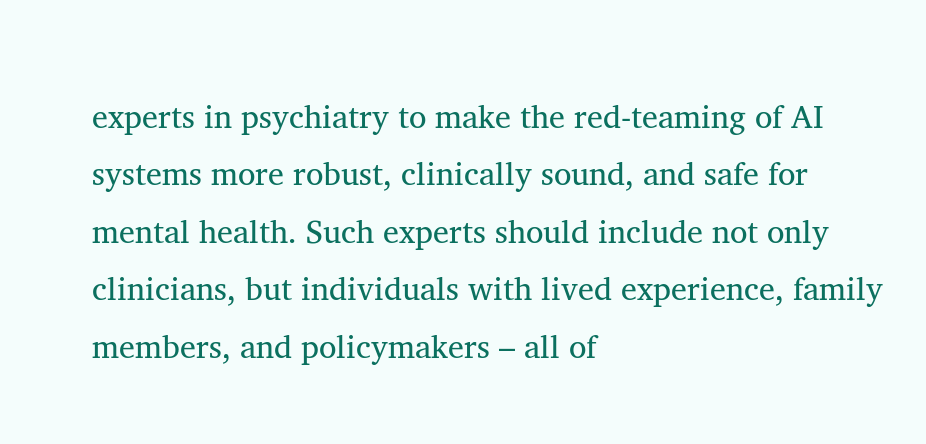experts in psychiatry to make the red-teaming of AI systems more robust, clinically sound, and safe for mental health. Such experts should include not only clinicians, but individuals with lived experience, family members, and policymakers – all of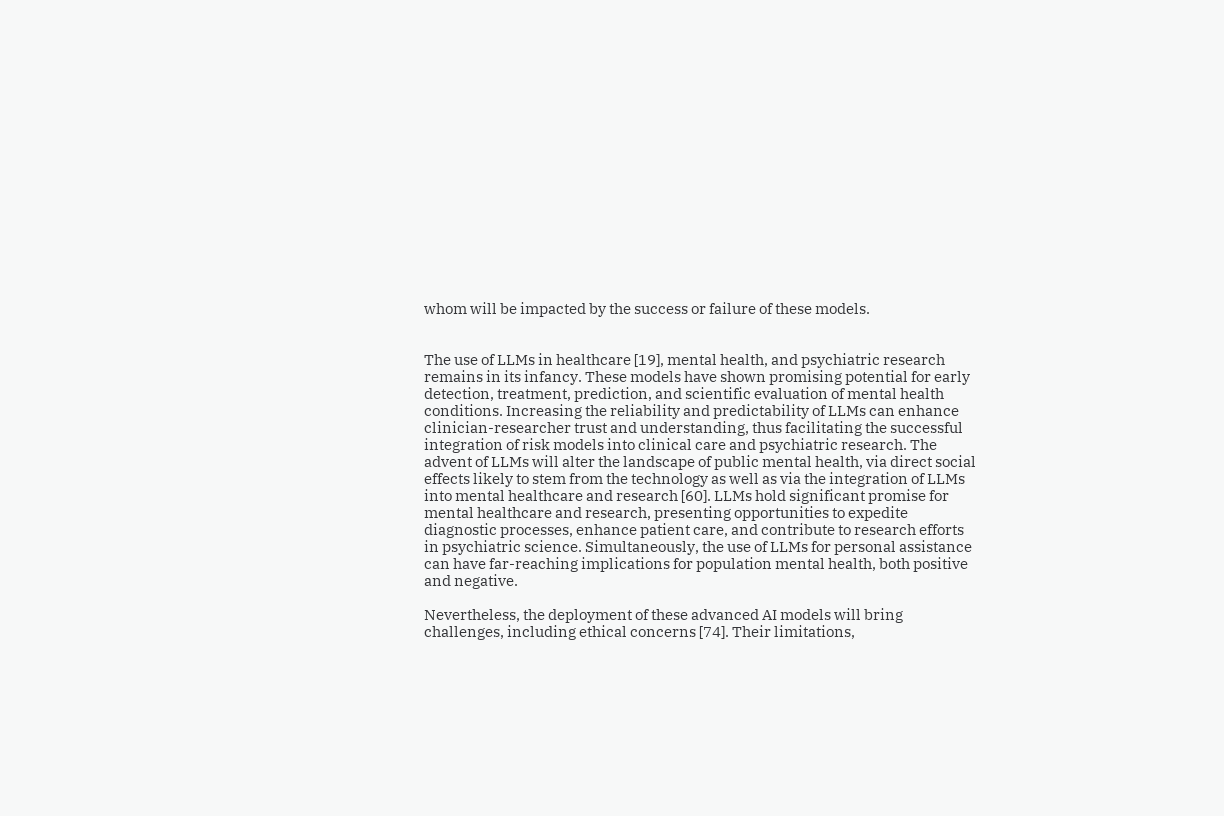whom will be impacted by the success or failure of these models.


The use of LLMs in healthcare [19], mental health, and psychiatric research remains in its infancy. These models have shown promising potential for early detection, treatment, prediction, and scientific evaluation of mental health conditions. Increasing the reliability and predictability of LLMs can enhance clinician-researcher trust and understanding, thus facilitating the successful integration of risk models into clinical care and psychiatric research. The advent of LLMs will alter the landscape of public mental health, via direct social effects likely to stem from the technology as well as via the integration of LLMs into mental healthcare and research [60]. LLMs hold significant promise for mental healthcare and research, presenting opportunities to expedite diagnostic processes, enhance patient care, and contribute to research efforts in psychiatric science. Simultaneously, the use of LLMs for personal assistance can have far-reaching implications for population mental health, both positive and negative.

Nevertheless, the deployment of these advanced AI models will bring challenges, including ethical concerns [74]. Their limitations,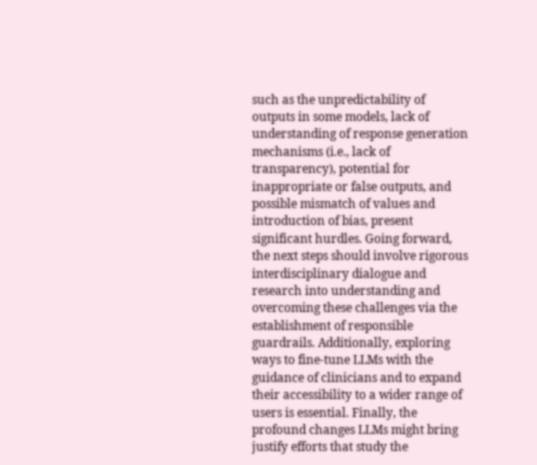such as the unpredictability of outputs in some models, lack of understanding of response generation mechanisms (i.e., lack of transparency), potential for inappropriate or false outputs, and possible mismatch of values and introduction of bias, present significant hurdles. Going forward, the next steps should involve rigorous interdisciplinary dialogue and research into understanding and overcoming these challenges via the establishment of responsible guardrails. Additionally, exploring ways to fine-tune LLMs with the guidance of clinicians and to expand their accessibility to a wider range of users is essential. Finally, the profound changes LLMs might bring justify efforts that study the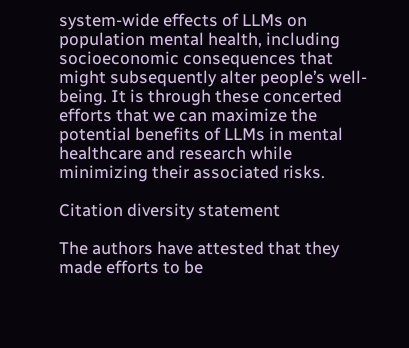system-wide effects of LLMs on population mental health, including socioeconomic consequences that might subsequently alter people’s well-being. It is through these concerted efforts that we can maximize the potential benefits of LLMs in mental healthcare and research while minimizing their associated risks.

Citation diversity statement

The authors have attested that they made efforts to be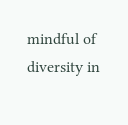mindful of diversity in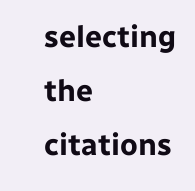selecting the citations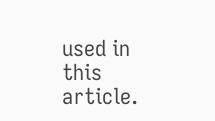used in this article.